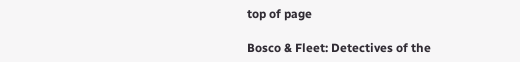top of page

Bosco & Fleet: Detectives of the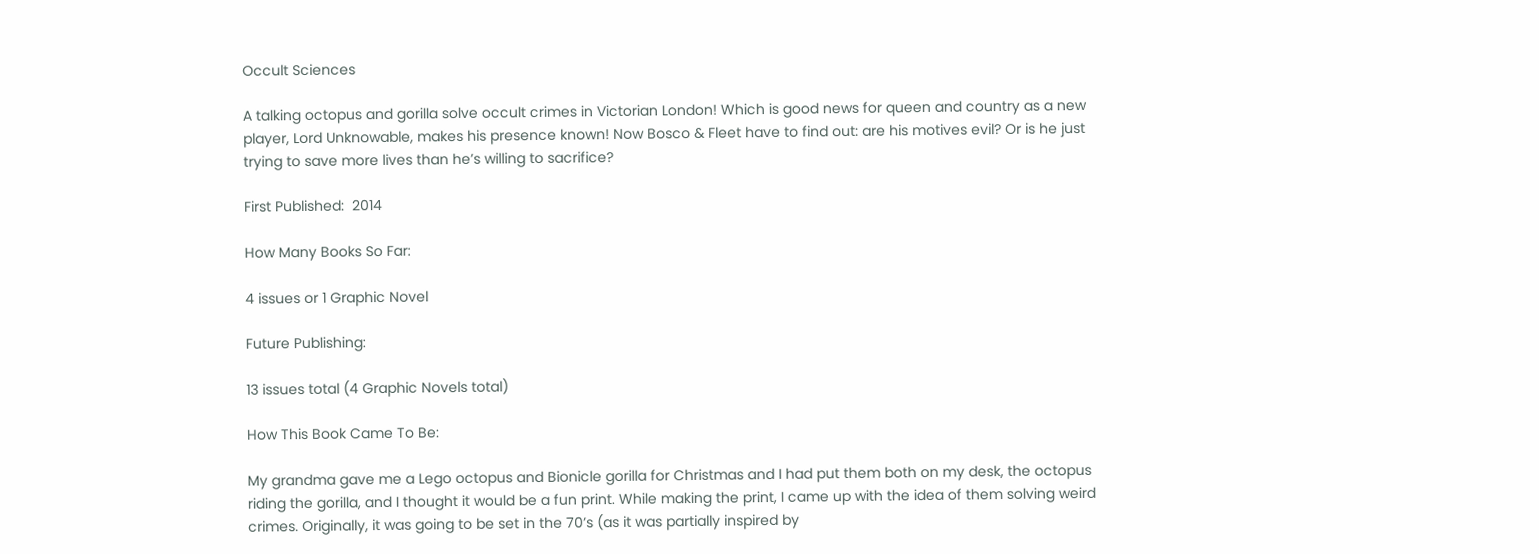Occult Sciences

A talking octopus and gorilla solve occult crimes in Victorian London! Which is good news for queen and country as a new player, Lord Unknowable, makes his presence known! Now Bosco & Fleet have to find out: are his motives evil? Or is he just trying to save more lives than he’s willing to sacrifice?

First Published:  2014

How Many Books So Far:

4 issues or 1 Graphic Novel

Future Publishing:

13 issues total (4 Graphic Novels total)

How This Book Came To Be:

My grandma gave me a Lego octopus and Bionicle gorilla for Christmas and I had put them both on my desk, the octopus riding the gorilla, and I thought it would be a fun print. While making the print, I came up with the idea of them solving weird crimes. Originally, it was going to be set in the 70’s (as it was partially inspired by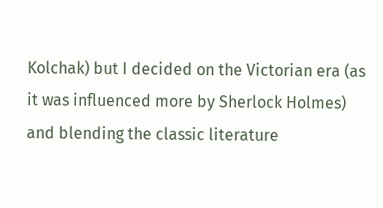Kolchak) but I decided on the Victorian era (as it was influenced more by Sherlock Holmes) and blending the classic literature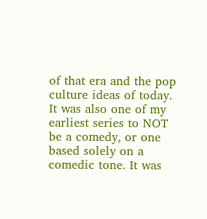of that era and the pop culture ideas of today. It was also one of my earliest series to NOT be a comedy, or one based solely on a comedic tone. It was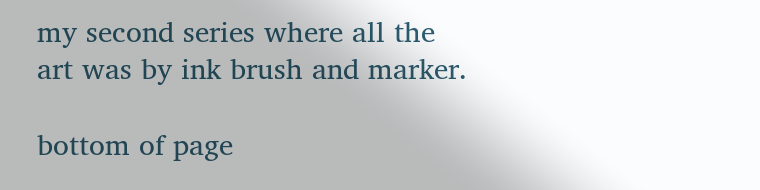my second series where all the art was by ink brush and marker.

bottom of page